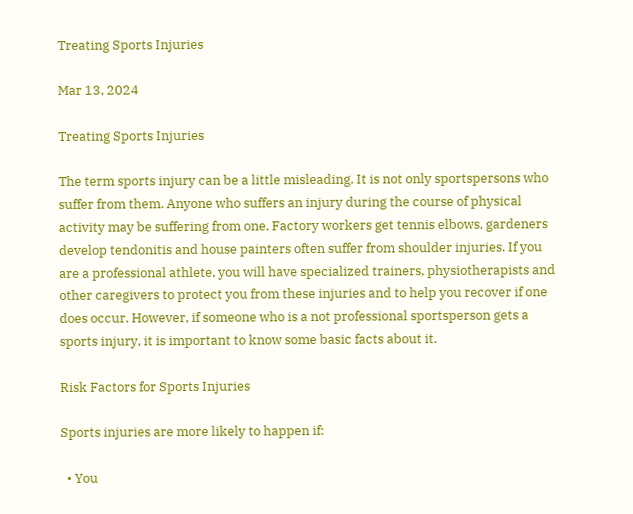Treating Sports Injuries

Mar 13, 2024

Treating Sports Injuries

The term sports injury can be a little misleading. It is not only sportspersons who suffer from them. Anyone who suffers an injury during the course of physical activity may be suffering from one. Factory workers get tennis elbows, gardeners develop tendonitis and house painters often suffer from shoulder injuries. If you are a professional athlete, you will have specialized trainers, physiotherapists and other caregivers to protect you from these injuries and to help you recover if one does occur. However, if someone who is a not professional sportsperson gets a sports injury, it is important to know some basic facts about it.

Risk Factors for Sports Injuries

Sports injuries are more likely to happen if:

  • You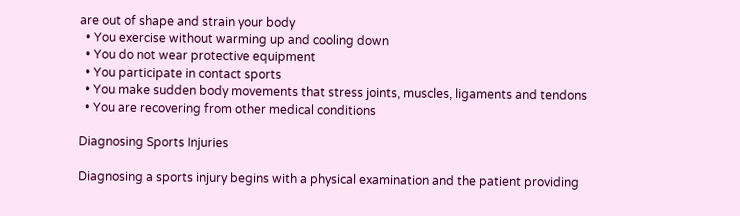are out of shape and strain your body
  • You exercise without warming up and cooling down
  • You do not wear protective equipment
  • You participate in contact sports
  • You make sudden body movements that stress joints, muscles, ligaments and tendons
  • You are recovering from other medical conditions

Diagnosing Sports Injuries

Diagnosing a sports injury begins with a physical examination and the patient providing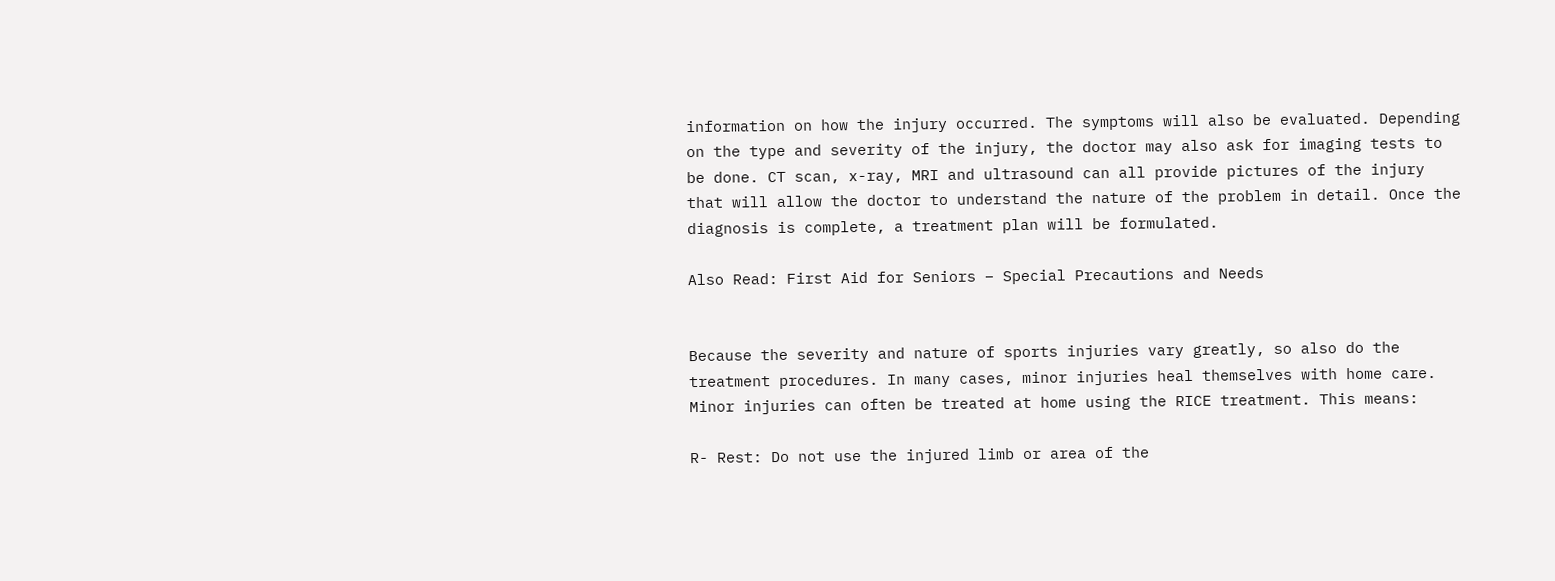information on how the injury occurred. The symptoms will also be evaluated. Depending on the type and severity of the injury, the doctor may also ask for imaging tests to be done. CT scan, x-ray, MRI and ultrasound can all provide pictures of the injury that will allow the doctor to understand the nature of the problem in detail. Once the diagnosis is complete, a treatment plan will be formulated.

Also Read: First Aid for Seniors – Special Precautions and Needs


Because the severity and nature of sports injuries vary greatly, so also do the treatment procedures. In many cases, minor injuries heal themselves with home care. Minor injuries can often be treated at home using the RICE treatment. This means:

R- Rest: Do not use the injured limb or area of the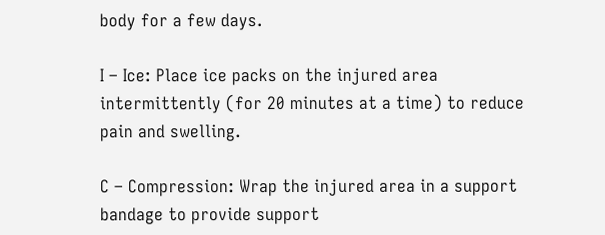body for a few days.

I – Ice: Place ice packs on the injured area intermittently (for 20 minutes at a time) to reduce pain and swelling.

C – Compression: Wrap the injured area in a support bandage to provide support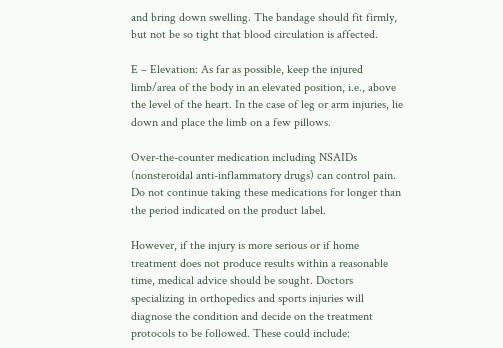and bring down swelling. The bandage should fit firmly, but not be so tight that blood circulation is affected.

E – Elevation: As far as possible, keep the injured limb/area of the body in an elevated position, i.e., above the level of the heart. In the case of leg or arm injuries, lie down and place the limb on a few pillows.

Over-the-counter medication including NSAIDs (nonsteroidal anti-inflammatory drugs) can control pain. Do not continue taking these medications for longer than the period indicated on the product label.

However, if the injury is more serious or if home treatment does not produce results within a reasonable time, medical advice should be sought. Doctors specializing in orthopedics and sports injuries will diagnose the condition and decide on the treatment protocols to be followed. These could include: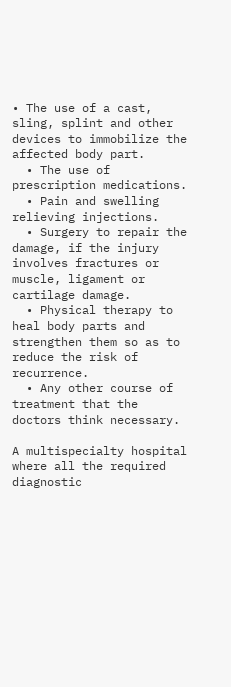• The use of a cast, sling, splint and other devices to immobilize the affected body part.
  • The use of prescription medications.
  • Pain and swelling relieving injections.
  • Surgery to repair the damage, if the injury involves fractures or muscle, ligament or cartilage damage.
  • Physical therapy to heal body parts and strengthen them so as to reduce the risk of recurrence.
  • Any other course of treatment that the doctors think necessary.

A multispecialty hospital where all the required diagnostic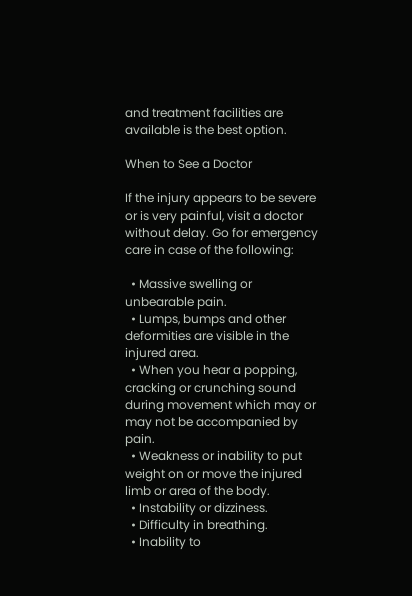and treatment facilities are available is the best option.

When to See a Doctor

If the injury appears to be severe or is very painful, visit a doctor without delay. Go for emergency care in case of the following:

  • Massive swelling or unbearable pain.
  • Lumps, bumps and other deformities are visible in the injured area.
  • When you hear a popping, cracking or crunching sound during movement which may or may not be accompanied by pain.
  • Weakness or inability to put weight on or move the injured limb or area of the body.
  • Instability or dizziness.
  • Difficulty in breathing.
  • Inability to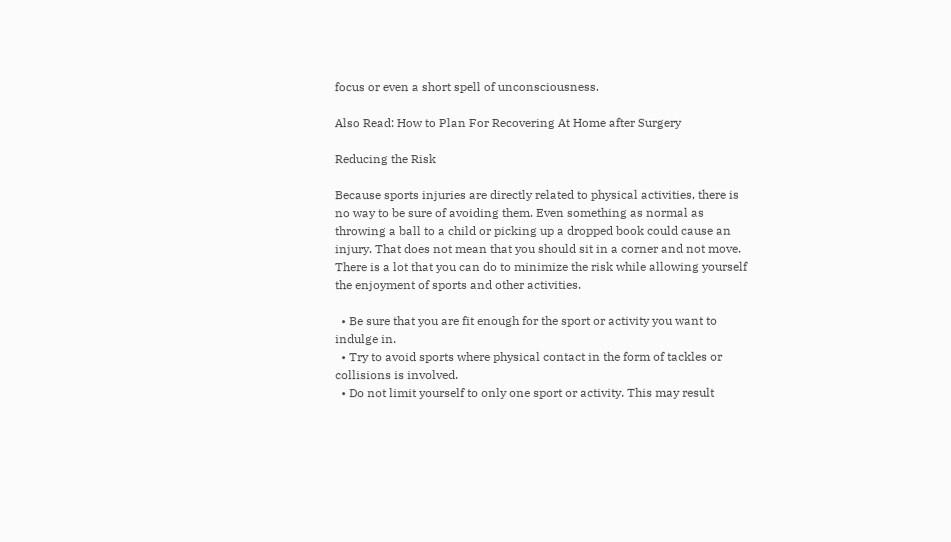focus or even a short spell of unconsciousness.

Also Read: How to Plan For Recovering At Home after Surgery

Reducing the Risk

Because sports injuries are directly related to physical activities, there is no way to be sure of avoiding them. Even something as normal as throwing a ball to a child or picking up a dropped book could cause an injury. That does not mean that you should sit in a corner and not move. There is a lot that you can do to minimize the risk while allowing yourself the enjoyment of sports and other activities.

  • Be sure that you are fit enough for the sport or activity you want to indulge in.
  • Try to avoid sports where physical contact in the form of tackles or collisions is involved.
  • Do not limit yourself to only one sport or activity. This may result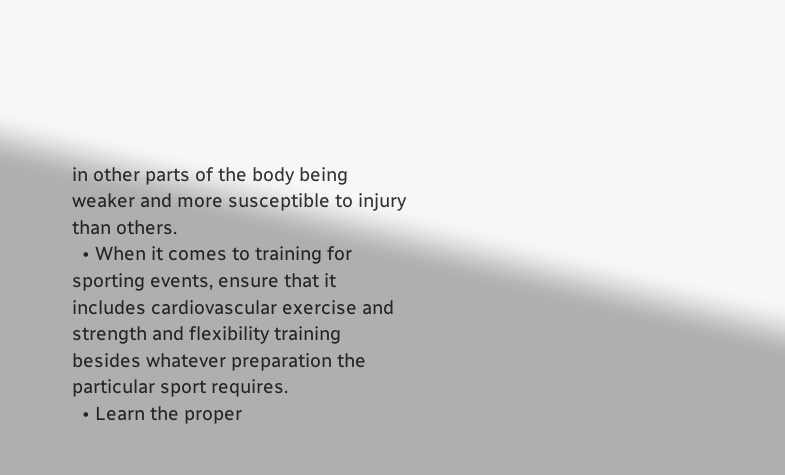in other parts of the body being weaker and more susceptible to injury than others.
  • When it comes to training for sporting events, ensure that it includes cardiovascular exercise and strength and flexibility training besides whatever preparation the particular sport requires.
  • Learn the proper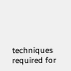techniques required for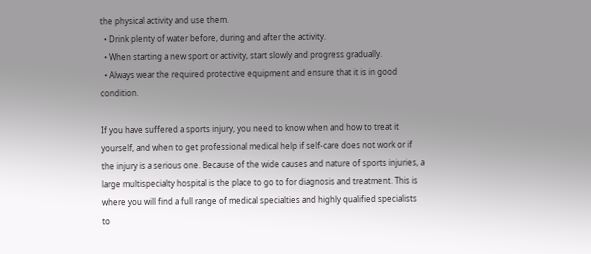the physical activity and use them.
  • Drink plenty of water before, during and after the activity.
  • When starting a new sport or activity, start slowly and progress gradually.
  • Always wear the required protective equipment and ensure that it is in good condition.

If you have suffered a sports injury, you need to know when and how to treat it yourself, and when to get professional medical help if self-care does not work or if the injury is a serious one. Because of the wide causes and nature of sports injuries, a large multispecialty hospital is the place to go to for diagnosis and treatment. This is where you will find a full range of medical specialties and highly qualified specialists to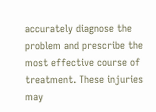accurately diagnose the problem and prescribe the most effective course of treatment. These injuries may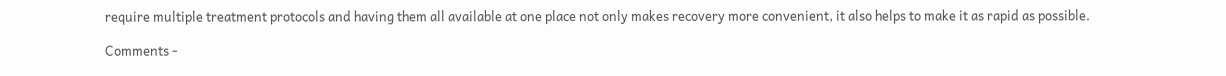require multiple treatment protocols and having them all available at one place not only makes recovery more convenient, it also helps to make it as rapid as possible.

Comments -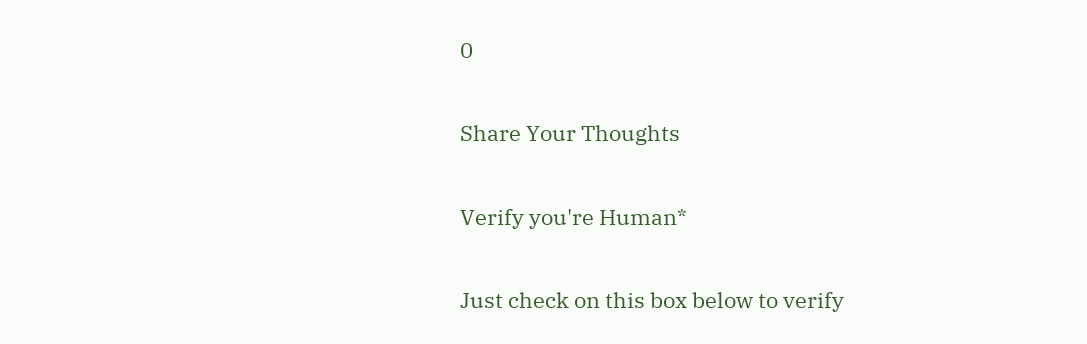0

Share Your Thoughts

Verify you're Human*

Just check on this box below to verify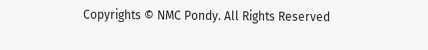Copyrights © NMC Pondy. All Rights Reserved